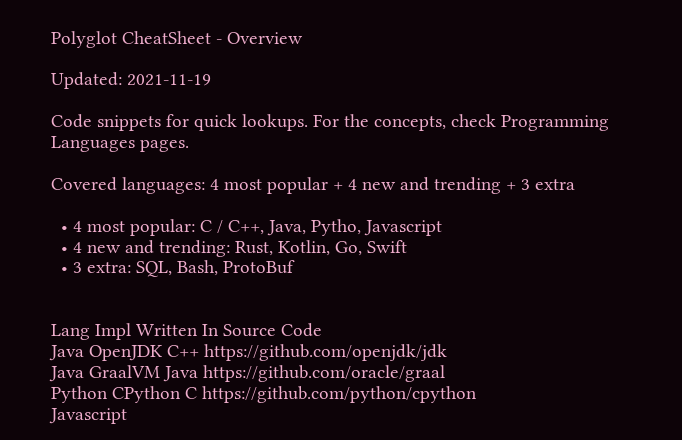Polyglot CheatSheet - Overview

Updated: 2021-11-19

Code snippets for quick lookups. For the concepts, check Programming Languages pages.

Covered languages: 4 most popular + 4 new and trending + 3 extra

  • 4 most popular: C / C++, Java, Pytho, Javascript
  • 4 new and trending: Rust, Kotlin, Go, Swift
  • 3 extra: SQL, Bash, ProtoBuf


Lang Impl Written In Source Code
Java OpenJDK C++ https://github.com/openjdk/jdk
Java GraalVM Java https://github.com/oracle/graal
Python CPython C https://github.com/python/cpython
Javascript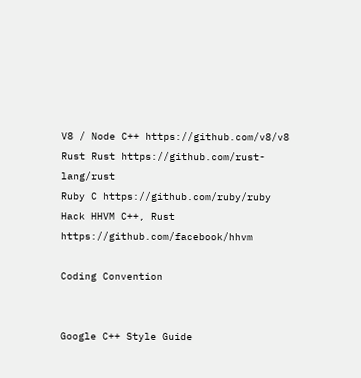V8 / Node C++ https://github.com/v8/v8
Rust Rust https://github.com/rust-lang/rust
Ruby C https://github.com/ruby/ruby
Hack HHVM C++, Rust https://github.com/facebook/hhvm

Coding Convention


Google C++ Style Guide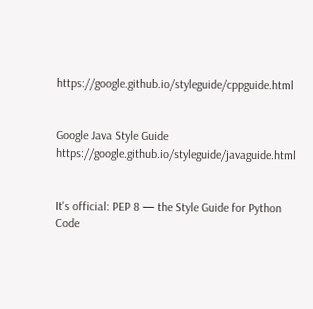https://google.github.io/styleguide/cppguide.html


Google Java Style Guide https://google.github.io/styleguide/javaguide.html


It's official: PEP 8 — the Style Guide for Python Code